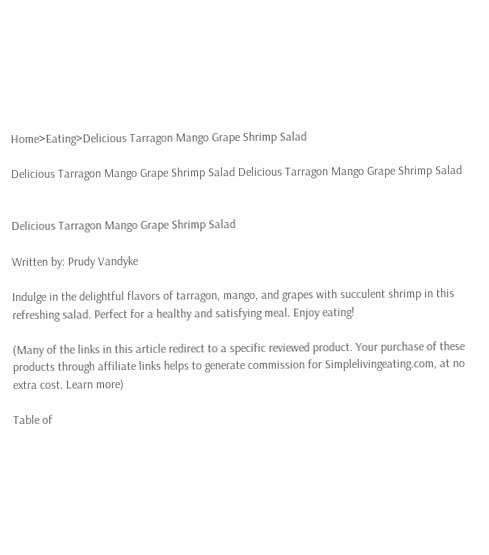Home>Eating>Delicious Tarragon Mango Grape Shrimp Salad

Delicious Tarragon Mango Grape Shrimp Salad Delicious Tarragon Mango Grape Shrimp Salad


Delicious Tarragon Mango Grape Shrimp Salad

Written by: Prudy Vandyke

Indulge in the delightful flavors of tarragon, mango, and grapes with succulent shrimp in this refreshing salad. Perfect for a healthy and satisfying meal. Enjoy eating!

(Many of the links in this article redirect to a specific reviewed product. Your purchase of these products through affiliate links helps to generate commission for Simplelivingeating.com, at no extra cost. Learn more)

Table of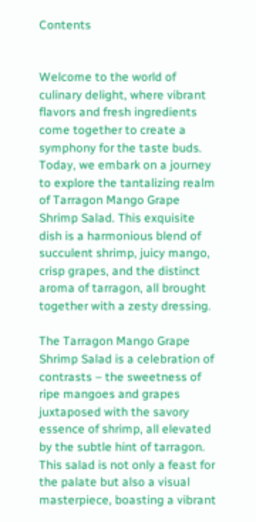Contents


Welcome to the world of culinary delight, where vibrant flavors and fresh ingredients come together to create a symphony for the taste buds. Today, we embark on a journey to explore the tantalizing realm of Tarragon Mango Grape Shrimp Salad. This exquisite dish is a harmonious blend of succulent shrimp, juicy mango, crisp grapes, and the distinct aroma of tarragon, all brought together with a zesty dressing.

The Tarragon Mango Grape Shrimp Salad is a celebration of contrasts – the sweetness of ripe mangoes and grapes juxtaposed with the savory essence of shrimp, all elevated by the subtle hint of tarragon. This salad is not only a feast for the palate but also a visual masterpiece, boasting a vibrant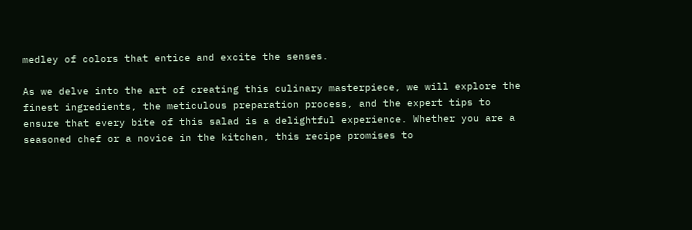medley of colors that entice and excite the senses.

As we delve into the art of creating this culinary masterpiece, we will explore the finest ingredients, the meticulous preparation process, and the expert tips to ensure that every bite of this salad is a delightful experience. Whether you are a seasoned chef or a novice in the kitchen, this recipe promises to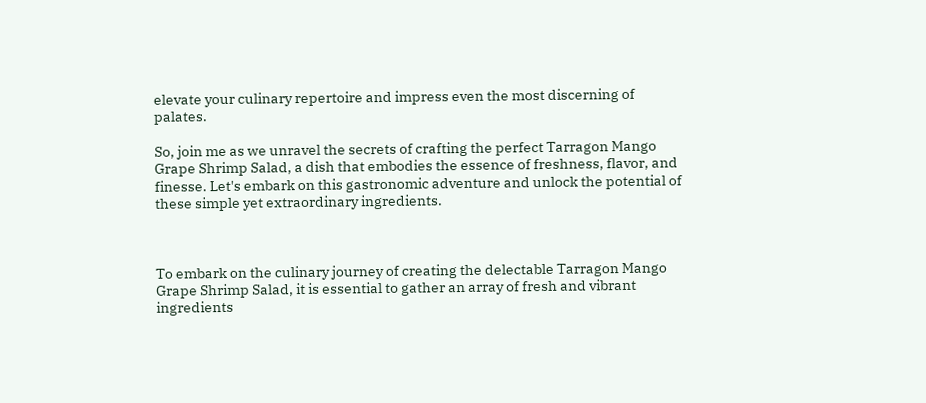elevate your culinary repertoire and impress even the most discerning of palates.

So, join me as we unravel the secrets of crafting the perfect Tarragon Mango Grape Shrimp Salad, a dish that embodies the essence of freshness, flavor, and finesse. Let's embark on this gastronomic adventure and unlock the potential of these simple yet extraordinary ingredients.



To embark on the culinary journey of creating the delectable Tarragon Mango Grape Shrimp Salad, it is essential to gather an array of fresh and vibrant ingredients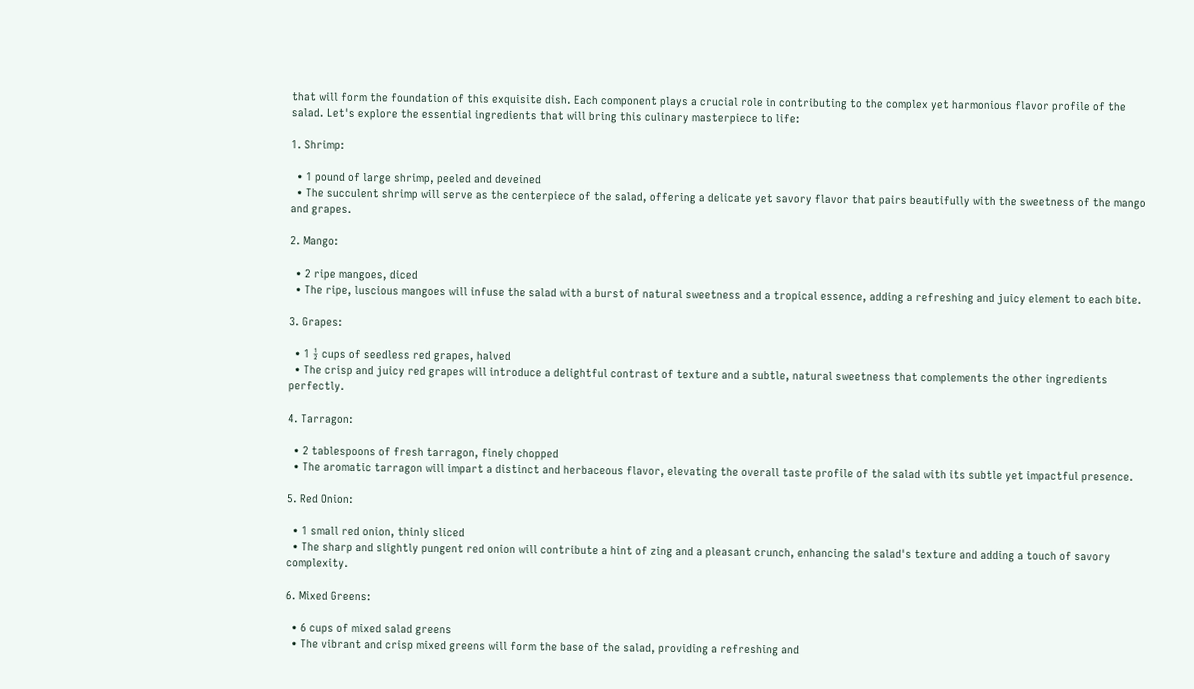that will form the foundation of this exquisite dish. Each component plays a crucial role in contributing to the complex yet harmonious flavor profile of the salad. Let's explore the essential ingredients that will bring this culinary masterpiece to life:

1. Shrimp:

  • 1 pound of large shrimp, peeled and deveined
  • The succulent shrimp will serve as the centerpiece of the salad, offering a delicate yet savory flavor that pairs beautifully with the sweetness of the mango and grapes.

2. Mango:

  • 2 ripe mangoes, diced
  • The ripe, luscious mangoes will infuse the salad with a burst of natural sweetness and a tropical essence, adding a refreshing and juicy element to each bite.

3. Grapes:

  • 1 ½ cups of seedless red grapes, halved
  • The crisp and juicy red grapes will introduce a delightful contrast of texture and a subtle, natural sweetness that complements the other ingredients perfectly.

4. Tarragon:

  • 2 tablespoons of fresh tarragon, finely chopped
  • The aromatic tarragon will impart a distinct and herbaceous flavor, elevating the overall taste profile of the salad with its subtle yet impactful presence.

5. Red Onion:

  • 1 small red onion, thinly sliced
  • The sharp and slightly pungent red onion will contribute a hint of zing and a pleasant crunch, enhancing the salad's texture and adding a touch of savory complexity.

6. Mixed Greens:

  • 6 cups of mixed salad greens
  • The vibrant and crisp mixed greens will form the base of the salad, providing a refreshing and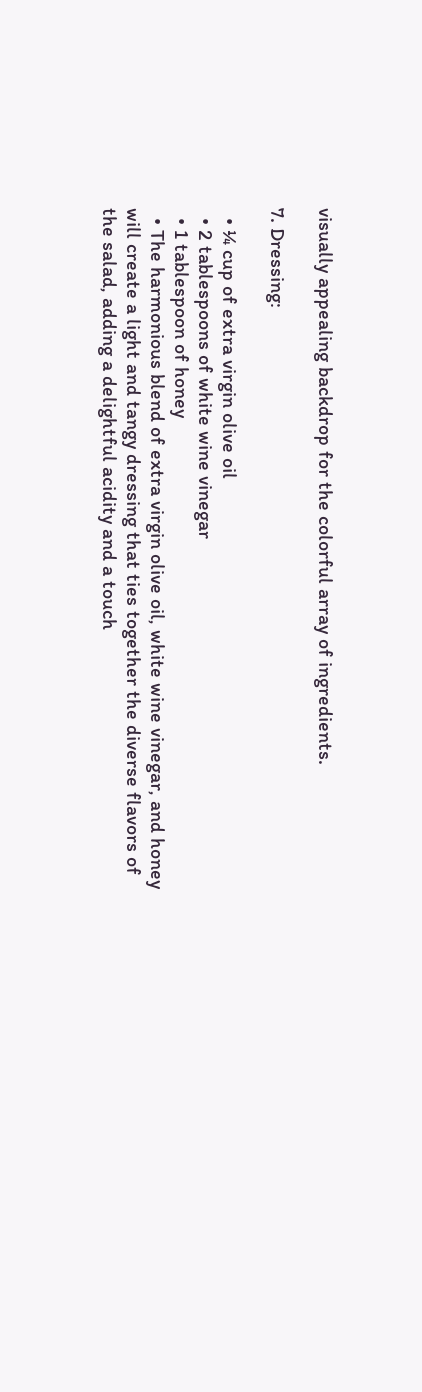visually appealing backdrop for the colorful array of ingredients.

7. Dressing:

  • ¼ cup of extra virgin olive oil
  • 2 tablespoons of white wine vinegar
  • 1 tablespoon of honey
  • The harmonious blend of extra virgin olive oil, white wine vinegar, and honey will create a light and tangy dressing that ties together the diverse flavors of the salad, adding a delightful acidity and a touch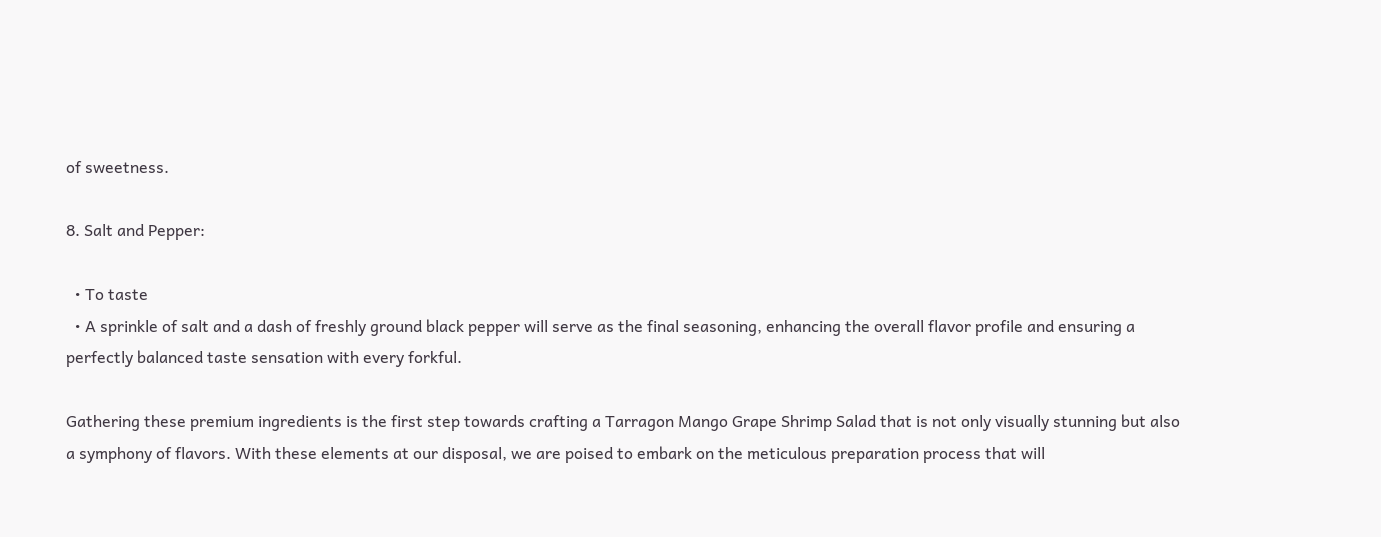of sweetness.

8. Salt and Pepper:

  • To taste
  • A sprinkle of salt and a dash of freshly ground black pepper will serve as the final seasoning, enhancing the overall flavor profile and ensuring a perfectly balanced taste sensation with every forkful.

Gathering these premium ingredients is the first step towards crafting a Tarragon Mango Grape Shrimp Salad that is not only visually stunning but also a symphony of flavors. With these elements at our disposal, we are poised to embark on the meticulous preparation process that will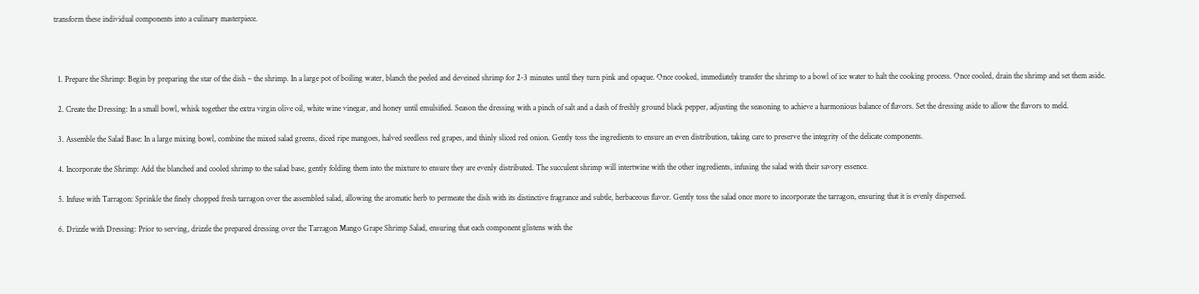transform these individual components into a culinary masterpiece.



  1. Prepare the Shrimp: Begin by preparing the star of the dish – the shrimp. In a large pot of boiling water, blanch the peeled and deveined shrimp for 2-3 minutes until they turn pink and opaque. Once cooked, immediately transfer the shrimp to a bowl of ice water to halt the cooking process. Once cooled, drain the shrimp and set them aside.

  2. Create the Dressing: In a small bowl, whisk together the extra virgin olive oil, white wine vinegar, and honey until emulsified. Season the dressing with a pinch of salt and a dash of freshly ground black pepper, adjusting the seasoning to achieve a harmonious balance of flavors. Set the dressing aside to allow the flavors to meld.

  3. Assemble the Salad Base: In a large mixing bowl, combine the mixed salad greens, diced ripe mangoes, halved seedless red grapes, and thinly sliced red onion. Gently toss the ingredients to ensure an even distribution, taking care to preserve the integrity of the delicate components.

  4. Incorporate the Shrimp: Add the blanched and cooled shrimp to the salad base, gently folding them into the mixture to ensure they are evenly distributed. The succulent shrimp will intertwine with the other ingredients, infusing the salad with their savory essence.

  5. Infuse with Tarragon: Sprinkle the finely chopped fresh tarragon over the assembled salad, allowing the aromatic herb to permeate the dish with its distinctive fragrance and subtle, herbaceous flavor. Gently toss the salad once more to incorporate the tarragon, ensuring that it is evenly dispersed.

  6. Drizzle with Dressing: Prior to serving, drizzle the prepared dressing over the Tarragon Mango Grape Shrimp Salad, ensuring that each component glistens with the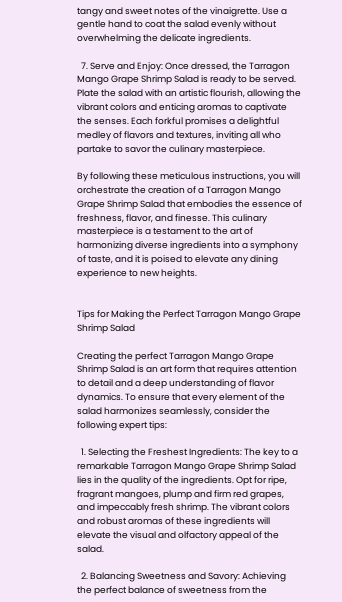tangy and sweet notes of the vinaigrette. Use a gentle hand to coat the salad evenly without overwhelming the delicate ingredients.

  7. Serve and Enjoy: Once dressed, the Tarragon Mango Grape Shrimp Salad is ready to be served. Plate the salad with an artistic flourish, allowing the vibrant colors and enticing aromas to captivate the senses. Each forkful promises a delightful medley of flavors and textures, inviting all who partake to savor the culinary masterpiece.

By following these meticulous instructions, you will orchestrate the creation of a Tarragon Mango Grape Shrimp Salad that embodies the essence of freshness, flavor, and finesse. This culinary masterpiece is a testament to the art of harmonizing diverse ingredients into a symphony of taste, and it is poised to elevate any dining experience to new heights.


Tips for Making the Perfect Tarragon Mango Grape Shrimp Salad

Creating the perfect Tarragon Mango Grape Shrimp Salad is an art form that requires attention to detail and a deep understanding of flavor dynamics. To ensure that every element of the salad harmonizes seamlessly, consider the following expert tips:

  1. Selecting the Freshest Ingredients: The key to a remarkable Tarragon Mango Grape Shrimp Salad lies in the quality of the ingredients. Opt for ripe, fragrant mangoes, plump and firm red grapes, and impeccably fresh shrimp. The vibrant colors and robust aromas of these ingredients will elevate the visual and olfactory appeal of the salad.

  2. Balancing Sweetness and Savory: Achieving the perfect balance of sweetness from the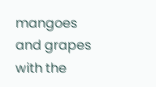mangoes and grapes with the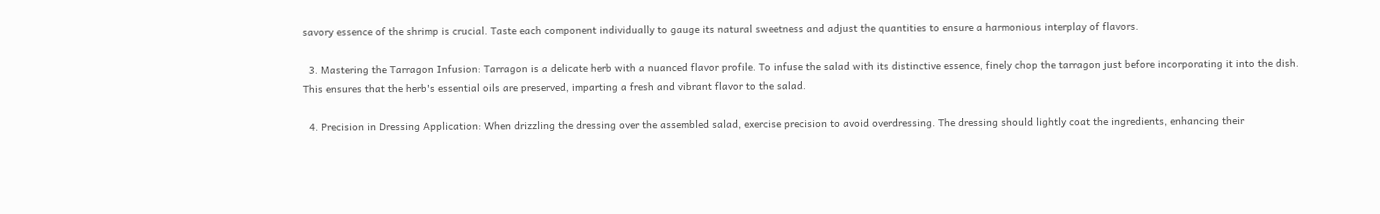savory essence of the shrimp is crucial. Taste each component individually to gauge its natural sweetness and adjust the quantities to ensure a harmonious interplay of flavors.

  3. Mastering the Tarragon Infusion: Tarragon is a delicate herb with a nuanced flavor profile. To infuse the salad with its distinctive essence, finely chop the tarragon just before incorporating it into the dish. This ensures that the herb's essential oils are preserved, imparting a fresh and vibrant flavor to the salad.

  4. Precision in Dressing Application: When drizzling the dressing over the assembled salad, exercise precision to avoid overdressing. The dressing should lightly coat the ingredients, enhancing their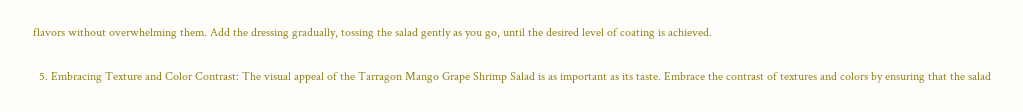flavors without overwhelming them. Add the dressing gradually, tossing the salad gently as you go, until the desired level of coating is achieved.

  5. Embracing Texture and Color Contrast: The visual appeal of the Tarragon Mango Grape Shrimp Salad is as important as its taste. Embrace the contrast of textures and colors by ensuring that the salad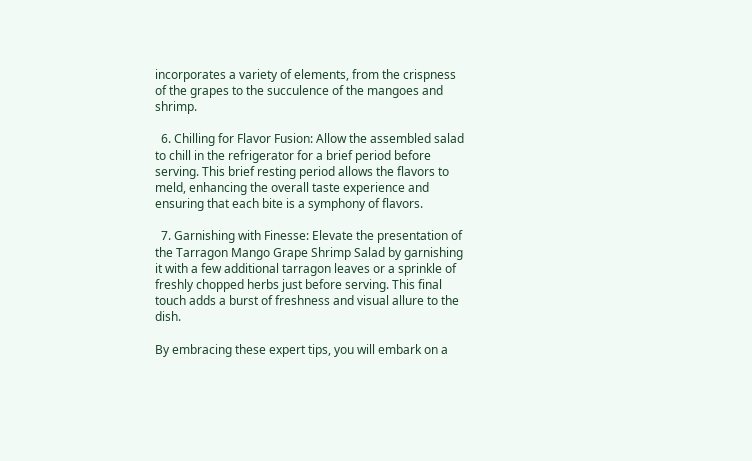incorporates a variety of elements, from the crispness of the grapes to the succulence of the mangoes and shrimp.

  6. Chilling for Flavor Fusion: Allow the assembled salad to chill in the refrigerator for a brief period before serving. This brief resting period allows the flavors to meld, enhancing the overall taste experience and ensuring that each bite is a symphony of flavors.

  7. Garnishing with Finesse: Elevate the presentation of the Tarragon Mango Grape Shrimp Salad by garnishing it with a few additional tarragon leaves or a sprinkle of freshly chopped herbs just before serving. This final touch adds a burst of freshness and visual allure to the dish.

By embracing these expert tips, you will embark on a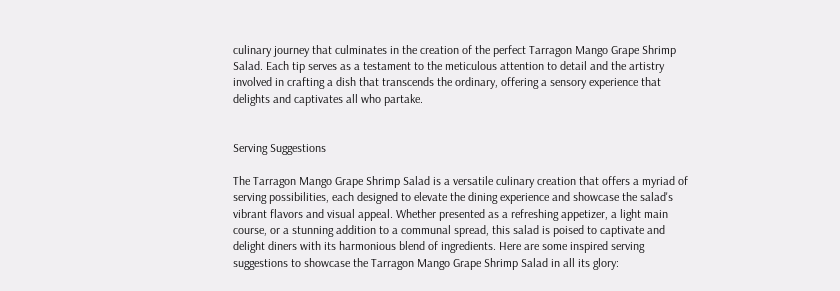culinary journey that culminates in the creation of the perfect Tarragon Mango Grape Shrimp Salad. Each tip serves as a testament to the meticulous attention to detail and the artistry involved in crafting a dish that transcends the ordinary, offering a sensory experience that delights and captivates all who partake.


Serving Suggestions

The Tarragon Mango Grape Shrimp Salad is a versatile culinary creation that offers a myriad of serving possibilities, each designed to elevate the dining experience and showcase the salad's vibrant flavors and visual appeal. Whether presented as a refreshing appetizer, a light main course, or a stunning addition to a communal spread, this salad is poised to captivate and delight diners with its harmonious blend of ingredients. Here are some inspired serving suggestions to showcase the Tarragon Mango Grape Shrimp Salad in all its glory: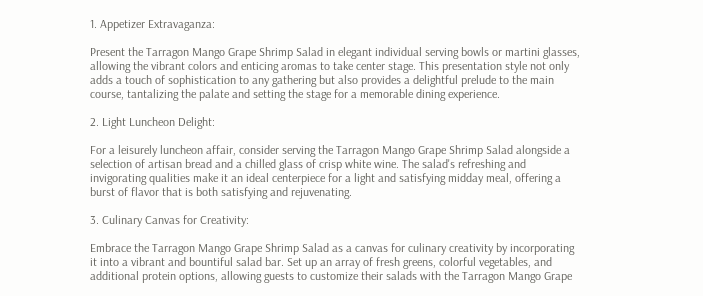1. Appetizer Extravaganza:

Present the Tarragon Mango Grape Shrimp Salad in elegant individual serving bowls or martini glasses, allowing the vibrant colors and enticing aromas to take center stage. This presentation style not only adds a touch of sophistication to any gathering but also provides a delightful prelude to the main course, tantalizing the palate and setting the stage for a memorable dining experience.

2. Light Luncheon Delight:

For a leisurely luncheon affair, consider serving the Tarragon Mango Grape Shrimp Salad alongside a selection of artisan bread and a chilled glass of crisp white wine. The salad's refreshing and invigorating qualities make it an ideal centerpiece for a light and satisfying midday meal, offering a burst of flavor that is both satisfying and rejuvenating.

3. Culinary Canvas for Creativity:

Embrace the Tarragon Mango Grape Shrimp Salad as a canvas for culinary creativity by incorporating it into a vibrant and bountiful salad bar. Set up an array of fresh greens, colorful vegetables, and additional protein options, allowing guests to customize their salads with the Tarragon Mango Grape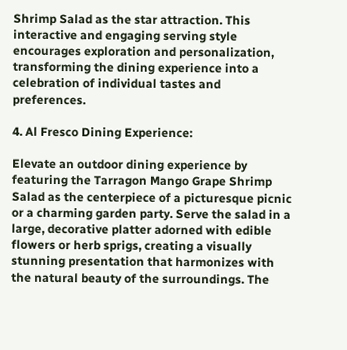Shrimp Salad as the star attraction. This interactive and engaging serving style encourages exploration and personalization, transforming the dining experience into a celebration of individual tastes and preferences.

4. Al Fresco Dining Experience:

Elevate an outdoor dining experience by featuring the Tarragon Mango Grape Shrimp Salad as the centerpiece of a picturesque picnic or a charming garden party. Serve the salad in a large, decorative platter adorned with edible flowers or herb sprigs, creating a visually stunning presentation that harmonizes with the natural beauty of the surroundings. The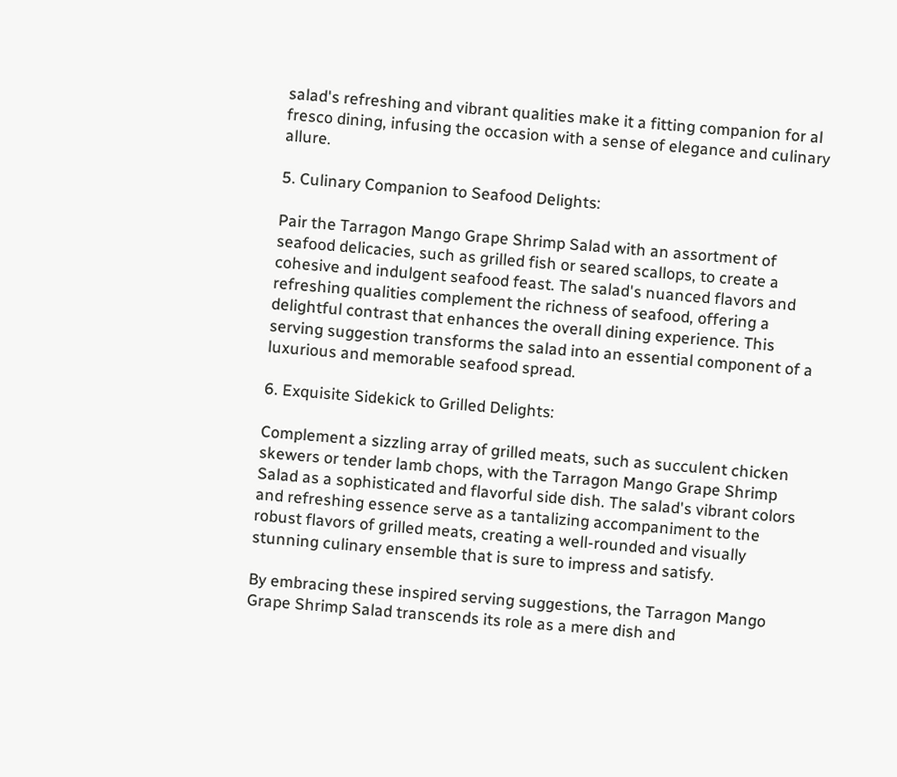salad's refreshing and vibrant qualities make it a fitting companion for al fresco dining, infusing the occasion with a sense of elegance and culinary allure.

5. Culinary Companion to Seafood Delights:

Pair the Tarragon Mango Grape Shrimp Salad with an assortment of seafood delicacies, such as grilled fish or seared scallops, to create a cohesive and indulgent seafood feast. The salad's nuanced flavors and refreshing qualities complement the richness of seafood, offering a delightful contrast that enhances the overall dining experience. This serving suggestion transforms the salad into an essential component of a luxurious and memorable seafood spread.

6. Exquisite Sidekick to Grilled Delights:

Complement a sizzling array of grilled meats, such as succulent chicken skewers or tender lamb chops, with the Tarragon Mango Grape Shrimp Salad as a sophisticated and flavorful side dish. The salad's vibrant colors and refreshing essence serve as a tantalizing accompaniment to the robust flavors of grilled meats, creating a well-rounded and visually stunning culinary ensemble that is sure to impress and satisfy.

By embracing these inspired serving suggestions, the Tarragon Mango Grape Shrimp Salad transcends its role as a mere dish and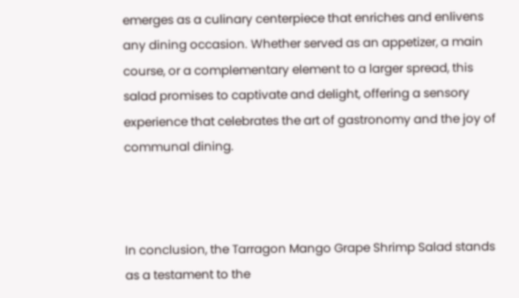emerges as a culinary centerpiece that enriches and enlivens any dining occasion. Whether served as an appetizer, a main course, or a complementary element to a larger spread, this salad promises to captivate and delight, offering a sensory experience that celebrates the art of gastronomy and the joy of communal dining.



In conclusion, the Tarragon Mango Grape Shrimp Salad stands as a testament to the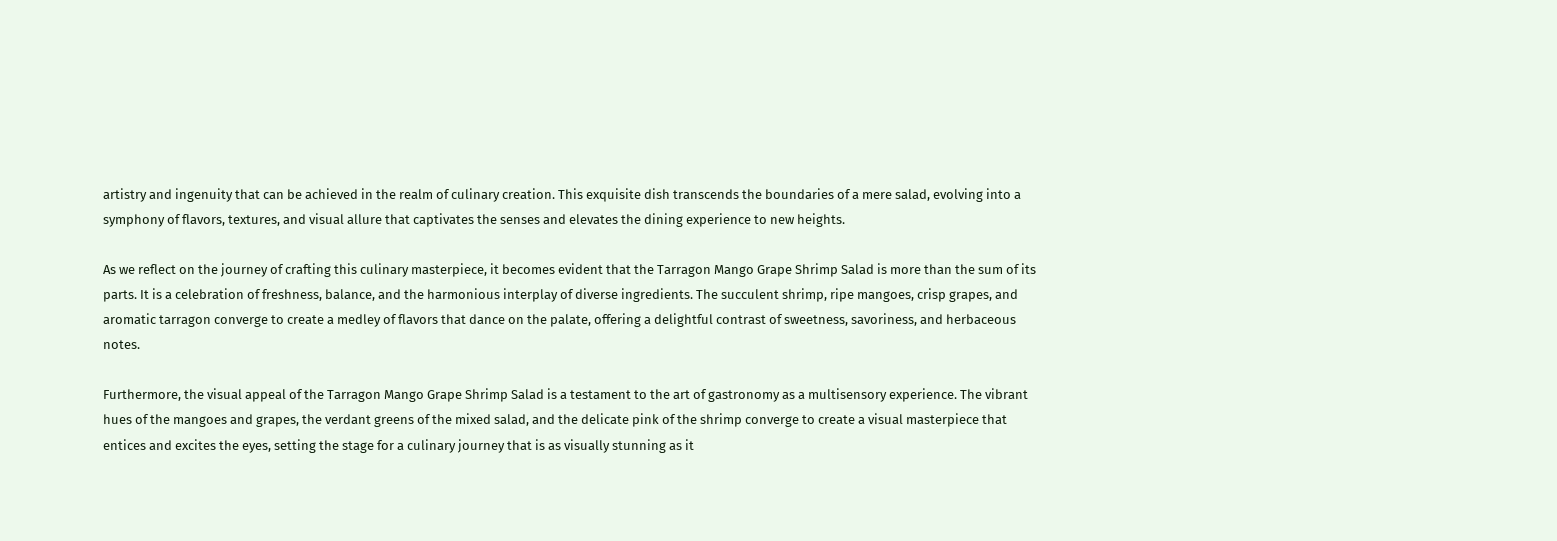artistry and ingenuity that can be achieved in the realm of culinary creation. This exquisite dish transcends the boundaries of a mere salad, evolving into a symphony of flavors, textures, and visual allure that captivates the senses and elevates the dining experience to new heights.

As we reflect on the journey of crafting this culinary masterpiece, it becomes evident that the Tarragon Mango Grape Shrimp Salad is more than the sum of its parts. It is a celebration of freshness, balance, and the harmonious interplay of diverse ingredients. The succulent shrimp, ripe mangoes, crisp grapes, and aromatic tarragon converge to create a medley of flavors that dance on the palate, offering a delightful contrast of sweetness, savoriness, and herbaceous notes.

Furthermore, the visual appeal of the Tarragon Mango Grape Shrimp Salad is a testament to the art of gastronomy as a multisensory experience. The vibrant hues of the mangoes and grapes, the verdant greens of the mixed salad, and the delicate pink of the shrimp converge to create a visual masterpiece that entices and excites the eyes, setting the stage for a culinary journey that is as visually stunning as it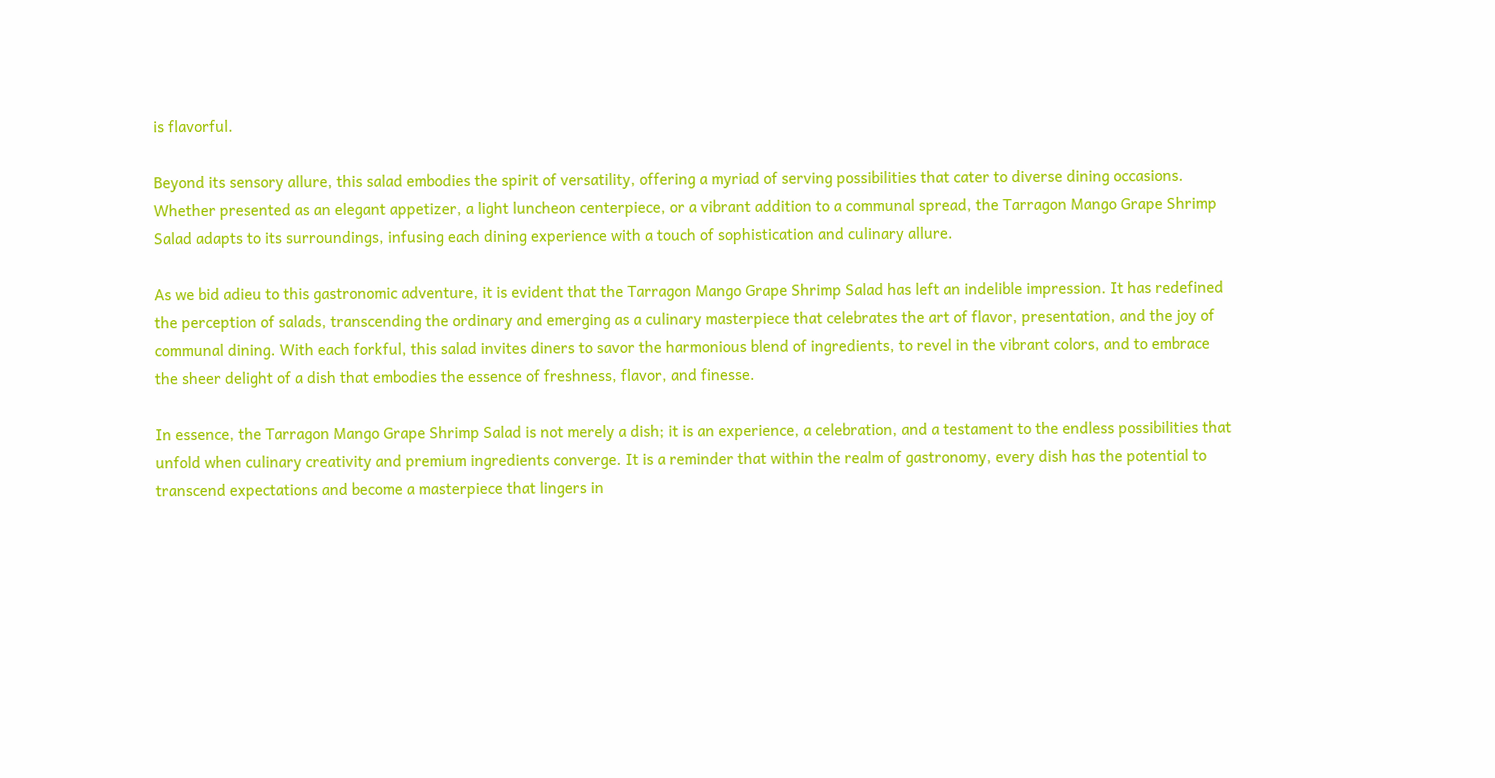is flavorful.

Beyond its sensory allure, this salad embodies the spirit of versatility, offering a myriad of serving possibilities that cater to diverse dining occasions. Whether presented as an elegant appetizer, a light luncheon centerpiece, or a vibrant addition to a communal spread, the Tarragon Mango Grape Shrimp Salad adapts to its surroundings, infusing each dining experience with a touch of sophistication and culinary allure.

As we bid adieu to this gastronomic adventure, it is evident that the Tarragon Mango Grape Shrimp Salad has left an indelible impression. It has redefined the perception of salads, transcending the ordinary and emerging as a culinary masterpiece that celebrates the art of flavor, presentation, and the joy of communal dining. With each forkful, this salad invites diners to savor the harmonious blend of ingredients, to revel in the vibrant colors, and to embrace the sheer delight of a dish that embodies the essence of freshness, flavor, and finesse.

In essence, the Tarragon Mango Grape Shrimp Salad is not merely a dish; it is an experience, a celebration, and a testament to the endless possibilities that unfold when culinary creativity and premium ingredients converge. It is a reminder that within the realm of gastronomy, every dish has the potential to transcend expectations and become a masterpiece that lingers in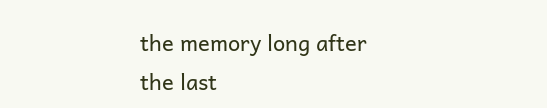the memory long after the last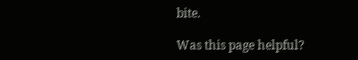bite.

Was this page helpful?